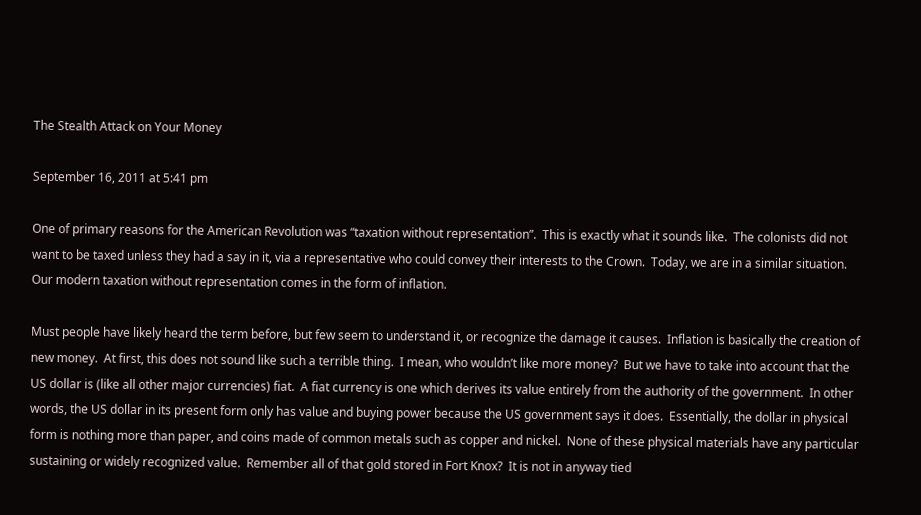The Stealth Attack on Your Money

September 16, 2011 at 5:41 pm

One of primary reasons for the American Revolution was “taxation without representation”.  This is exactly what it sounds like.  The colonists did not want to be taxed unless they had a say in it, via a representative who could convey their interests to the Crown.  Today, we are in a similar situation.  Our modern taxation without representation comes in the form of inflation.

Must people have likely heard the term before, but few seem to understand it, or recognize the damage it causes.  Inflation is basically the creation of new money.  At first, this does not sound like such a terrible thing.  I mean, who wouldn’t like more money?  But we have to take into account that the US dollar is (like all other major currencies) fiat.  A fiat currency is one which derives its value entirely from the authority of the government.  In other words, the US dollar in its present form only has value and buying power because the US government says it does.  Essentially, the dollar in physical form is nothing more than paper, and coins made of common metals such as copper and nickel.  None of these physical materials have any particular sustaining or widely recognized value.  Remember all of that gold stored in Fort Knox?  It is not in anyway tied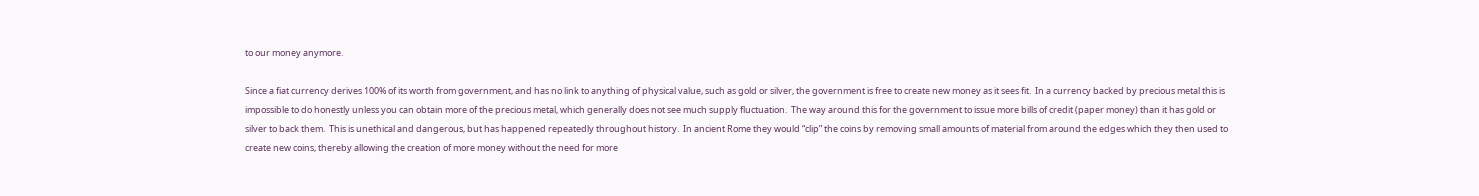to our money anymore.

Since a fiat currency derives 100% of its worth from government, and has no link to anything of physical value, such as gold or silver, the government is free to create new money as it sees fit.  In a currency backed by precious metal this is impossible to do honestly unless you can obtain more of the precious metal, which generally does not see much supply fluctuation.  The way around this for the government to issue more bills of credit (paper money) than it has gold or silver to back them.  This is unethical and dangerous, but has happened repeatedly throughout history.  In ancient Rome they would “clip” the coins by removing small amounts of material from around the edges which they then used to create new coins, thereby allowing the creation of more money without the need for more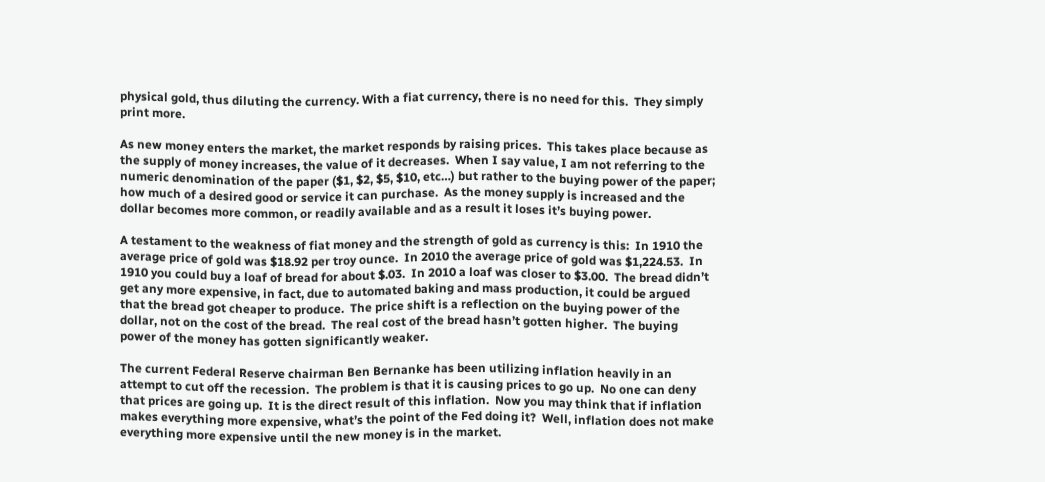physical gold, thus diluting the currency. With a fiat currency, there is no need for this.  They simply print more.

As new money enters the market, the market responds by raising prices.  This takes place because as the supply of money increases, the value of it decreases.  When I say value, I am not referring to the numeric denomination of the paper ($1, $2, $5, $10, etc…) but rather to the buying power of the paper; how much of a desired good or service it can purchase.  As the money supply is increased and the dollar becomes more common, or readily available and as a result it loses it’s buying power.

A testament to the weakness of fiat money and the strength of gold as currency is this:  In 1910 the average price of gold was $18.92 per troy ounce.  In 2010 the average price of gold was $1,224.53.  In 1910 you could buy a loaf of bread for about $.03.  In 2010 a loaf was closer to $3.00.  The bread didn’t get any more expensive, in fact, due to automated baking and mass production, it could be argued that the bread got cheaper to produce.  The price shift is a reflection on the buying power of the dollar, not on the cost of the bread.  The real cost of the bread hasn’t gotten higher.  The buying power of the money has gotten significantly weaker.

The current Federal Reserve chairman Ben Bernanke has been utilizing inflation heavily in an attempt to cut off the recession.  The problem is that it is causing prices to go up.  No one can deny that prices are going up.  It is the direct result of this inflation.  Now you may think that if inflation makes everything more expensive, what’s the point of the Fed doing it?  Well, inflation does not make everything more expensive until the new money is in the market.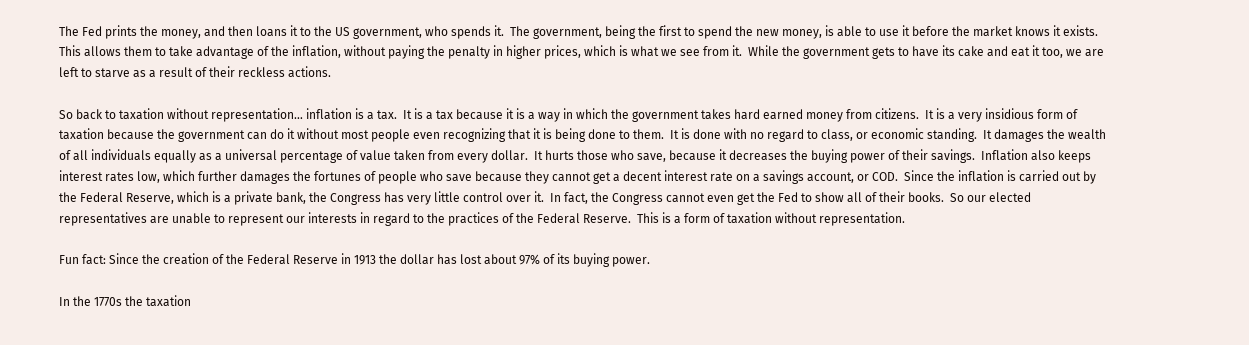The Fed prints the money, and then loans it to the US government, who spends it.  The government, being the first to spend the new money, is able to use it before the market knows it exists.  This allows them to take advantage of the inflation, without paying the penalty in higher prices, which is what we see from it.  While the government gets to have its cake and eat it too, we are left to starve as a result of their reckless actions.

So back to taxation without representation… inflation is a tax.  It is a tax because it is a way in which the government takes hard earned money from citizens.  It is a very insidious form of taxation because the government can do it without most people even recognizing that it is being done to them.  It is done with no regard to class, or economic standing.  It damages the wealth of all individuals equally as a universal percentage of value taken from every dollar.  It hurts those who save, because it decreases the buying power of their savings.  Inflation also keeps interest rates low, which further damages the fortunes of people who save because they cannot get a decent interest rate on a savings account, or COD.  Since the inflation is carried out by the Federal Reserve, which is a private bank, the Congress has very little control over it.  In fact, the Congress cannot even get the Fed to show all of their books.  So our elected representatives are unable to represent our interests in regard to the practices of the Federal Reserve.  This is a form of taxation without representation.

Fun fact: Since the creation of the Federal Reserve in 1913 the dollar has lost about 97% of its buying power.

In the 1770s the taxation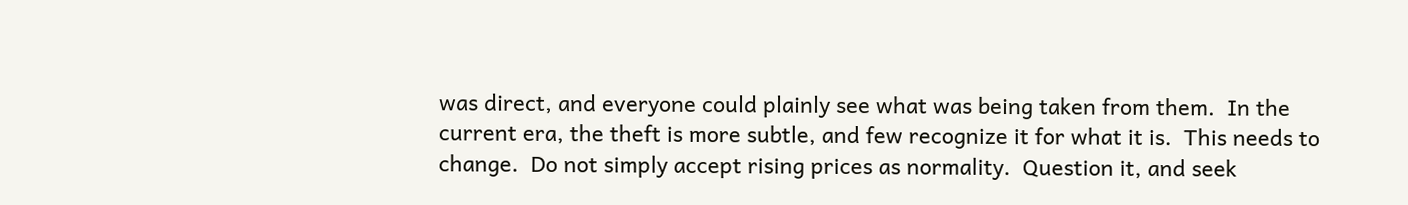was direct, and everyone could plainly see what was being taken from them.  In the current era, the theft is more subtle, and few recognize it for what it is.  This needs to change.  Do not simply accept rising prices as normality.  Question it, and seek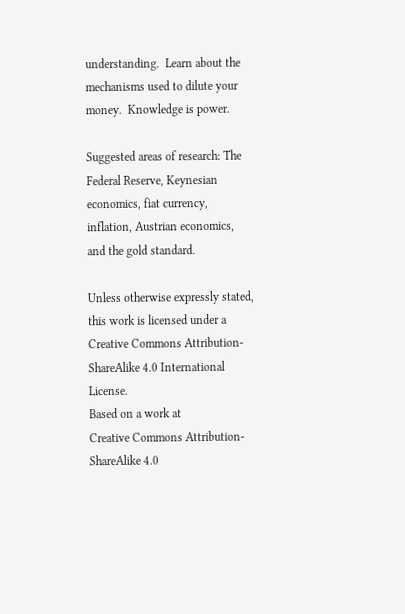understanding.  Learn about the mechanisms used to dilute your money.  Knowledge is power.

Suggested areas of research: The Federal Reserve, Keynesian economics, fiat currency, inflation, Austrian economics, and the gold standard.

Unless otherwise expressly stated, this work is licensed under a Creative Commons Attribution-ShareAlike 4.0 International License.
Based on a work at
Creative Commons Attribution-ShareAlike 4.0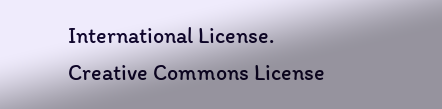International License.
Creative Commons License